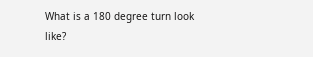What is a 180 degree turn look like?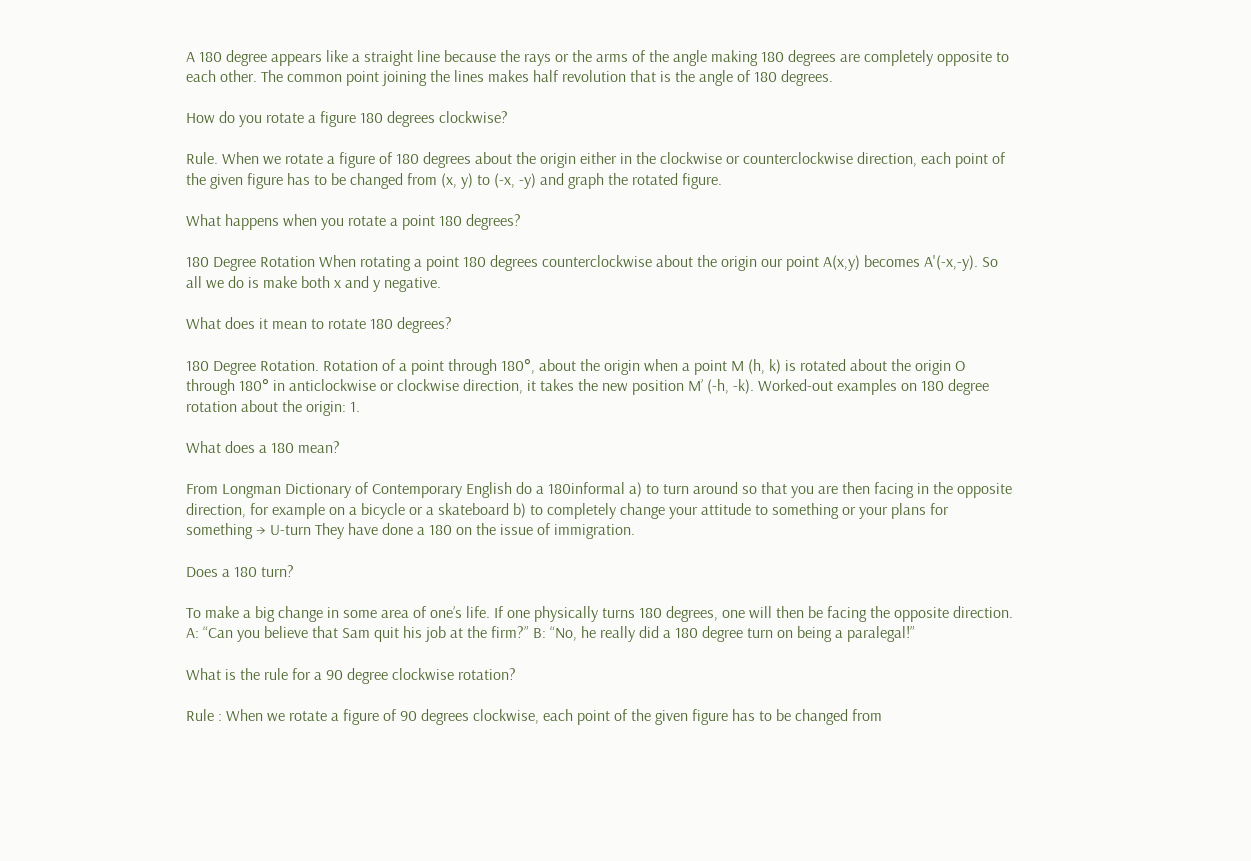A 180 degree appears like a straight line because the rays or the arms of the angle making 180 degrees are completely opposite to each other. The common point joining the lines makes half revolution that is the angle of 180 degrees.

How do you rotate a figure 180 degrees clockwise?

Rule. When we rotate a figure of 180 degrees about the origin either in the clockwise or counterclockwise direction, each point of the given figure has to be changed from (x, y) to (-x, -y) and graph the rotated figure.

What happens when you rotate a point 180 degrees?

180 Degree Rotation When rotating a point 180 degrees counterclockwise about the origin our point A(x,y) becomes A'(-x,-y). So all we do is make both x and y negative.

What does it mean to rotate 180 degrees?

180 Degree Rotation. Rotation of a point through 180°, about the origin when a point M (h, k) is rotated about the origin O through 180° in anticlockwise or clockwise direction, it takes the new position M’ (-h, -k). Worked-out examples on 180 degree rotation about the origin: 1.

What does a 180 mean?

From Longman Dictionary of Contemporary English do a 180informal a) to turn around so that you are then facing in the opposite direction, for example on a bicycle or a skateboard b) to completely change your attitude to something or your plans for something → U-turn They have done a 180 on the issue of immigration.

Does a 180 turn?

To make a big change in some area of one’s life. If one physically turns 180 degrees, one will then be facing the opposite direction. A: “Can you believe that Sam quit his job at the firm?” B: “No, he really did a 180 degree turn on being a paralegal!”

What is the rule for a 90 degree clockwise rotation?

Rule : When we rotate a figure of 90 degrees clockwise, each point of the given figure has to be changed from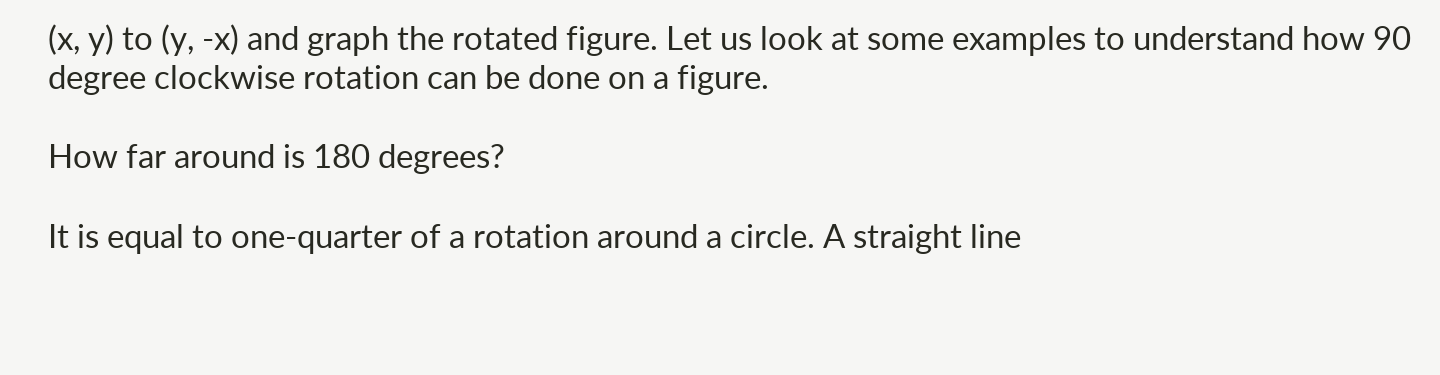(x, y) to (y, -x) and graph the rotated figure. Let us look at some examples to understand how 90 degree clockwise rotation can be done on a figure.

How far around is 180 degrees?

It is equal to one-quarter of a rotation around a circle. A straight line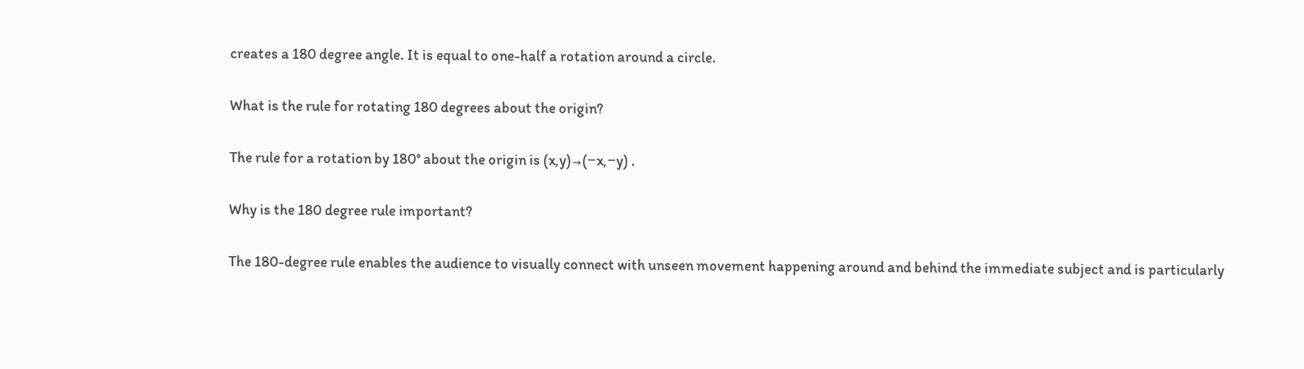creates a 180 degree angle. It is equal to one-half a rotation around a circle.

What is the rule for rotating 180 degrees about the origin?

The rule for a rotation by 180° about the origin is (x,y)→(−x,−y) .

Why is the 180 degree rule important?

The 180-degree rule enables the audience to visually connect with unseen movement happening around and behind the immediate subject and is particularly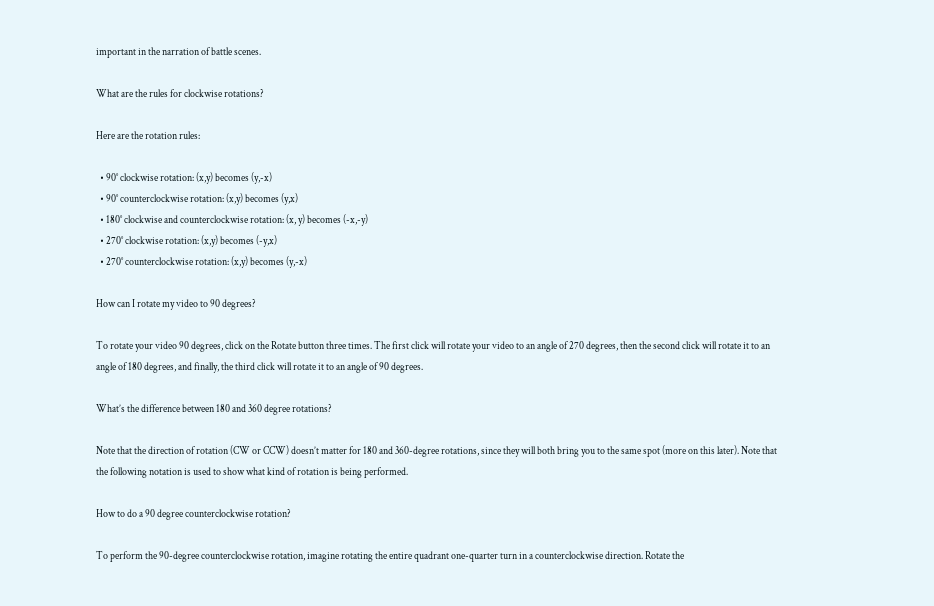important in the narration of battle scenes.

What are the rules for clockwise rotations?

Here are the rotation rules:

  • 90° clockwise rotation: (x,y) becomes (y,-x)
  • 90° counterclockwise rotation: (x,y) becomes (y,x)
  • 180° clockwise and counterclockwise rotation: (x, y) becomes (-x,-y)
  • 270° clockwise rotation: (x,y) becomes (-y,x)
  • 270° counterclockwise rotation: (x,y) becomes (y,-x)

How can I rotate my video to 90 degrees?

To rotate your video 90 degrees, click on the Rotate button three times. The first click will rotate your video to an angle of 270 degrees, then the second click will rotate it to an angle of 180 degrees, and finally, the third click will rotate it to an angle of 90 degrees.

What’s the difference between 180 and 360 degree rotations?

Note that the direction of rotation (CW or CCW) doesn’t matter for 180 and 360-degree rotations, since they will both bring you to the same spot (more on this later). Note that the following notation is used to show what kind of rotation is being performed.

How to do a 90 degree counterclockwise rotation?

To perform the 90-degree counterclockwise rotation, imagine rotating the entire quadrant one-quarter turn in a counterclockwise direction. Rotate the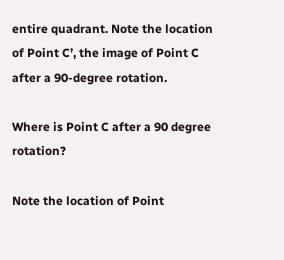entire quadrant. Note the location of Point C’, the image of Point C after a 90-degree rotation.

Where is Point C after a 90 degree rotation?

Note the location of Point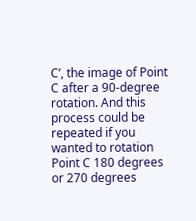C’, the image of Point C after a 90-degree rotation. And this process could be repeated if you wanted to rotation Point C 180 degrees or 270 degrees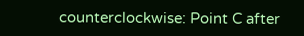counterclockwise: Point C after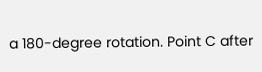a 180-degree rotation. Point C after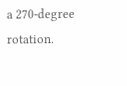a 270-degree rotation.